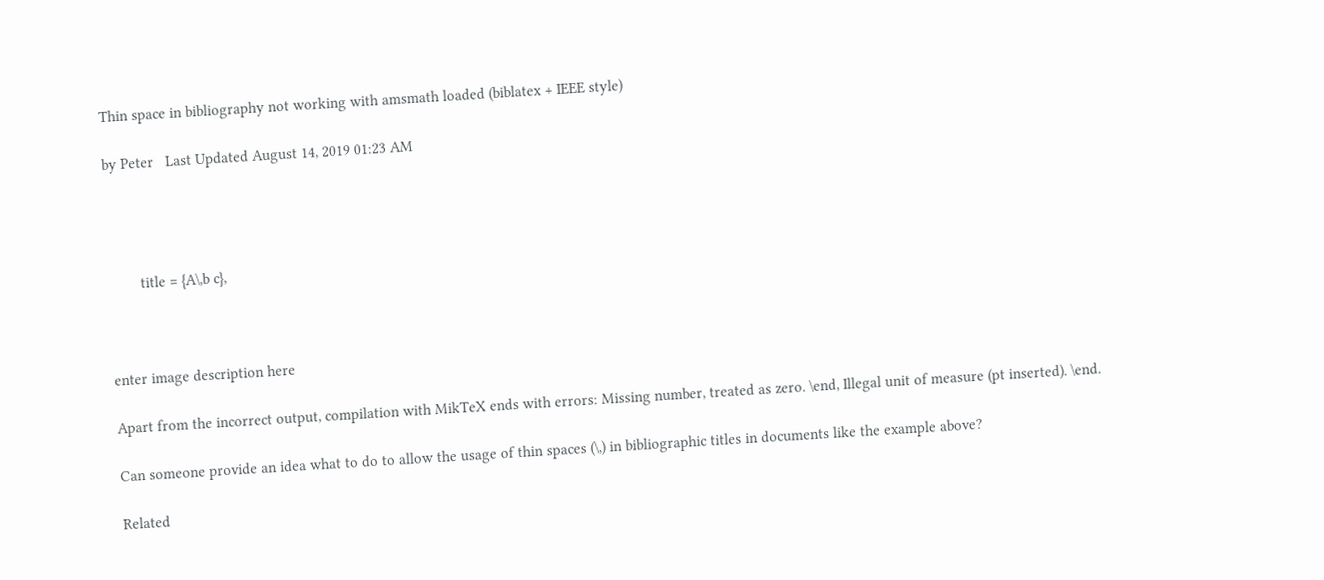Thin space in bibliography not working with amsmath loaded (biblatex + IEEE style)

by Peter   Last Updated August 14, 2019 01:23 AM




        title = {A\,b c},



enter image description here

Apart from the incorrect output, compilation with MikTeX ends with errors: Missing number, treated as zero. \end, Illegal unit of measure (pt inserted). \end.

Can someone provide an idea what to do to allow the usage of thin spaces (\,) in bibliographic titles in documents like the example above?

Related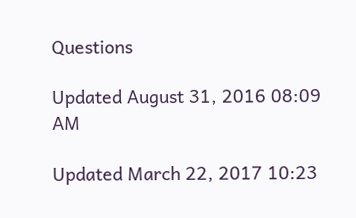Questions

Updated August 31, 2016 08:09 AM

Updated March 22, 2017 10:23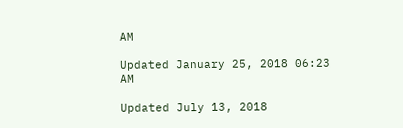AM

Updated January 25, 2018 06:23 AM

Updated July 13, 2018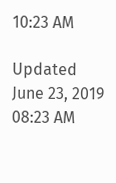10:23 AM

Updated June 23, 2019 08:23 AM